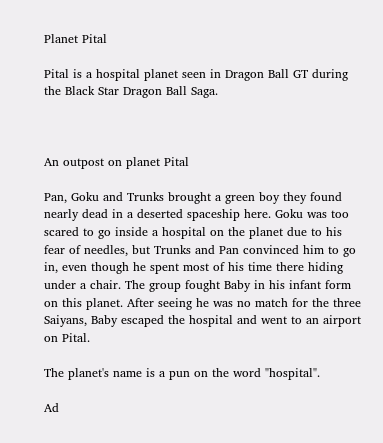Planet Pital

Pital is a hospital planet seen in Dragon Ball GT during the Black Star Dragon Ball Saga.



An outpost on planet Pital

Pan, Goku and Trunks brought a green boy they found nearly dead in a deserted spaceship here. Goku was too scared to go inside a hospital on the planet due to his fear of needles, but Trunks and Pan convinced him to go in, even though he spent most of his time there hiding under a chair. The group fought Baby in his infant form on this planet. After seeing he was no match for the three Saiyans, Baby escaped the hospital and went to an airport on Pital.

The planet's name is a pun on the word "hospital".

Ad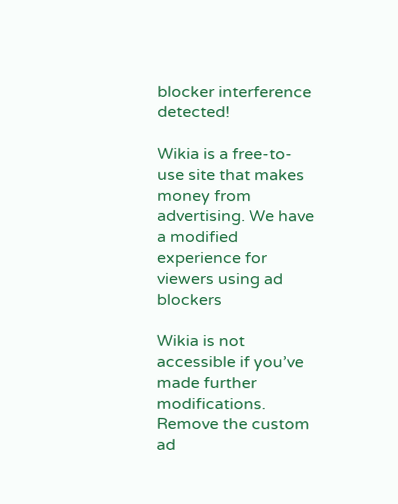blocker interference detected!

Wikia is a free-to-use site that makes money from advertising. We have a modified experience for viewers using ad blockers

Wikia is not accessible if you’ve made further modifications. Remove the custom ad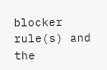blocker rule(s) and the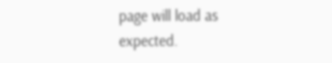page will load as expected.